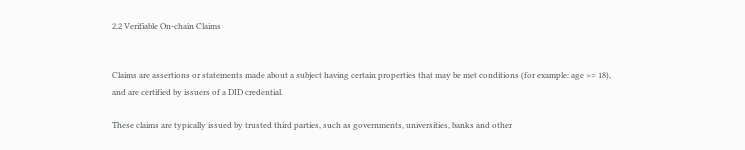2.2 Verifiable On-chain Claims


Claims are assertions or statements made about a subject having certain properties that may be met conditions (for example: age >= 18), and are certified by issuers of a DID credential.

These claims are typically issued by trusted third parties, such as governments, universities, banks and other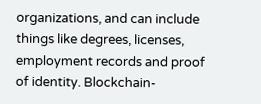organizations, and can include things like degrees, licenses, employment records and proof of identity. Blockchain-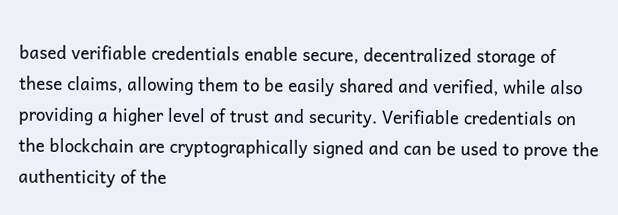based verifiable credentials enable secure, decentralized storage of these claims, allowing them to be easily shared and verified, while also providing a higher level of trust and security. Verifiable credentials on the blockchain are cryptographically signed and can be used to prove the authenticity of the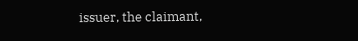issuer, the claimant,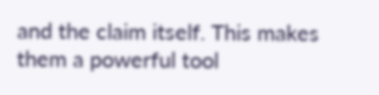and the claim itself. This makes them a powerful tool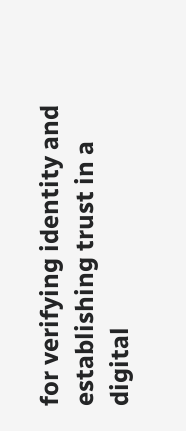for verifying identity and establishing trust in a digital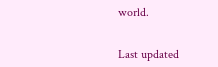world.


Last updated